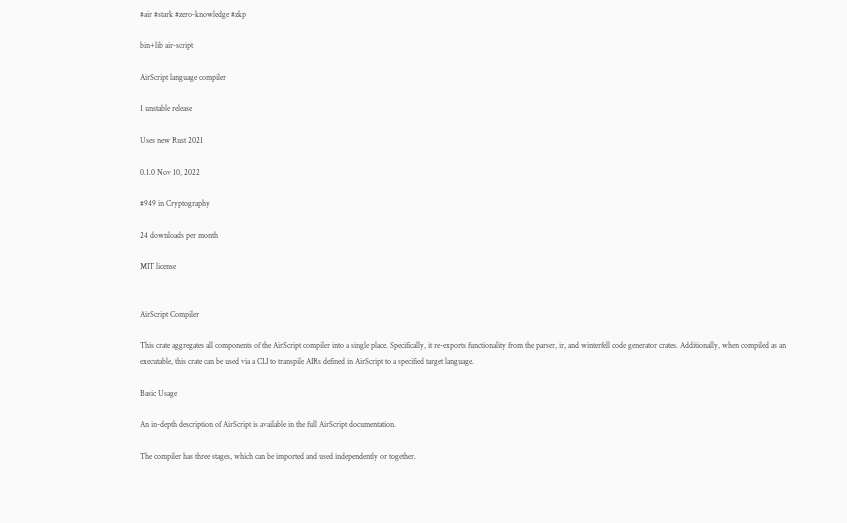#air #stark #zero-knowledge #zkp

bin+lib air-script

AirScript language compiler

1 unstable release

Uses new Rust 2021

0.1.0 Nov 10, 2022

#949 in Cryptography

24 downloads per month

MIT license


AirScript Compiler

This crate aggregates all components of the AirScript compiler into a single place. Specifically, it re-exports functionality from the parser, ir, and winterfell code generator crates. Additionally, when compiled as an executable, this crate can be used via a CLI to transpile AIRs defined in AirScript to a specified target language.

Basic Usage

An in-depth description of AirScript is available in the full AirScript documentation.

The compiler has three stages, which can be imported and used independently or together.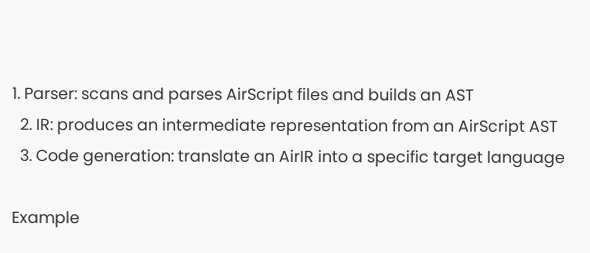1. Parser: scans and parses AirScript files and builds an AST
  2. IR: produces an intermediate representation from an AirScript AST
  3. Code generation: translate an AirIR into a specific target language

Example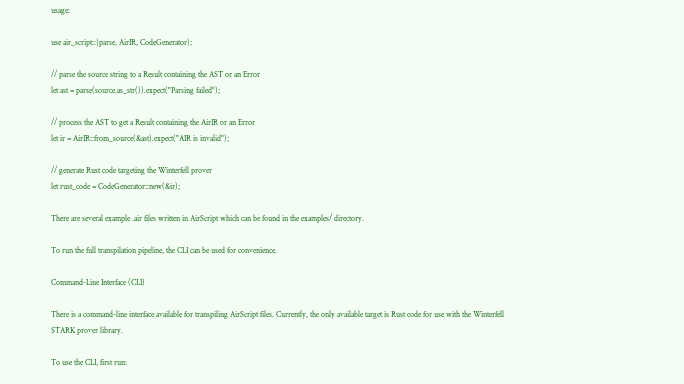usage:

use air_script::{parse, AirIR, CodeGenerator};

// parse the source string to a Result containing the AST or an Error
let ast = parse(source.as_str()).expect("Parsing failed");

// process the AST to get a Result containing the AirIR or an Error
let ir = AirIR::from_source(&ast).expect("AIR is invalid");

// generate Rust code targeting the Winterfell prover
let rust_code = CodeGenerator::new(&ir);

There are several example .air files written in AirScript which can be found in the examples/ directory.

To run the full transpilation pipeline, the CLI can be used for convenience.

Command-Line Interface (CLI)

There is a command-line interface available for transpiling AirScript files. Currently, the only available target is Rust code for use with the Winterfell STARK prover library.

To use the CLI, first run: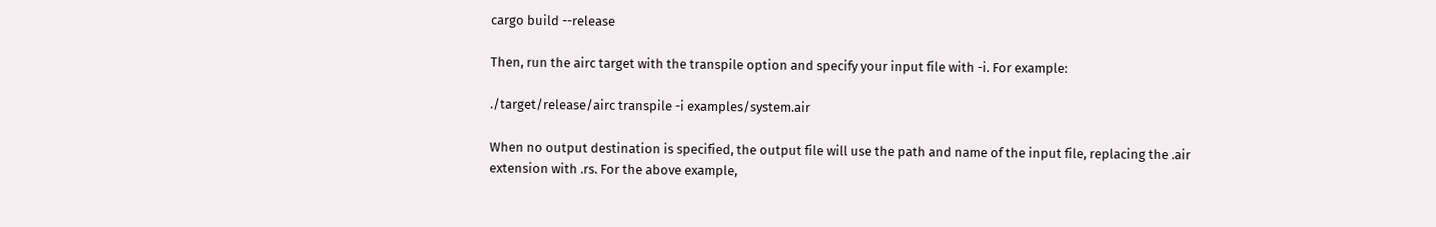cargo build --release

Then, run the airc target with the transpile option and specify your input file with -i. For example:

./target/release/airc transpile -i examples/system.air

When no output destination is specified, the output file will use the path and name of the input file, replacing the .air extension with .rs. For the above example,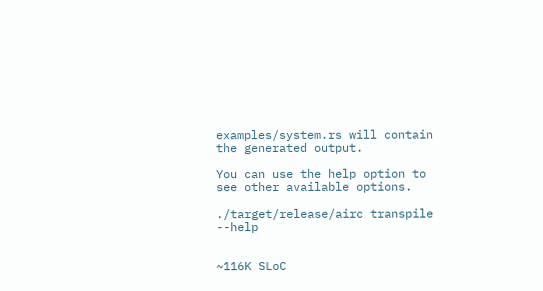examples/system.rs will contain the generated output.

You can use the help option to see other available options.

./target/release/airc transpile --help


~116K SLoC